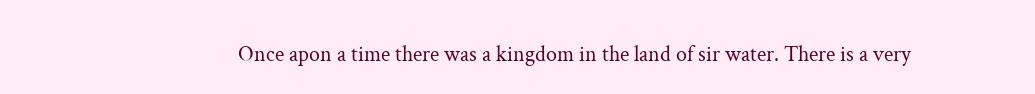Once apon a time there was a kingdom in the land of sir water. There is a very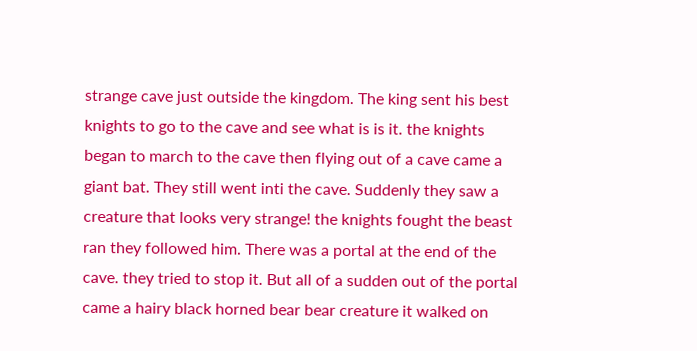strange cave just outside the kingdom. The king sent his best knights to go to the cave and see what is is it. the knights began to march to the cave then flying out of a cave came a giant bat. They still went inti the cave. Suddenly they saw a creature that looks very strange! the knights fought the beast ran they followed him. There was a portal at the end of the cave. they tried to stop it. But all of a sudden out of the portal came a hairy black horned bear bear creature it walked on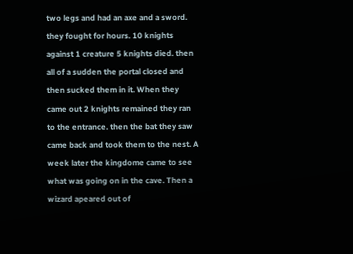two legs and had an axe and a sword. they fought for hours. 10 knights against 1 creature 5 knights died. then all of a sudden the portal closed and then sucked them in it. When they came out 2 knights remained they ran to the entrance. then the bat they saw came back and took them to the nest. A week later the kingdome came to see what was going on in the cave. Then a wizard apeared out of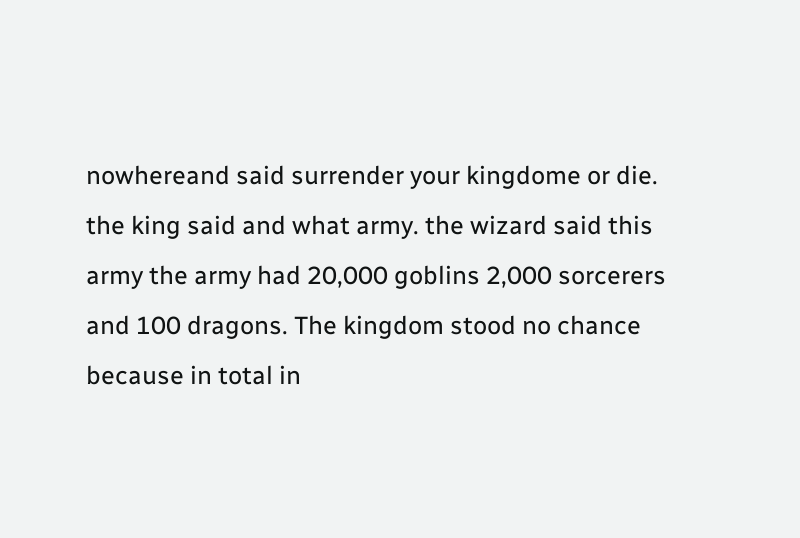nowhereand said surrender your kingdome or die. the king said and what army. the wizard said this army the army had 20,000 goblins 2,000 sorcerers and 100 dragons. The kingdom stood no chance because in total in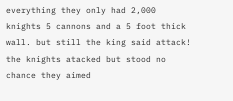everything they only had 2,000 knights 5 cannons and a 5 foot thick wall. but still the king said attack! the knights atacked but stood no chance they aimed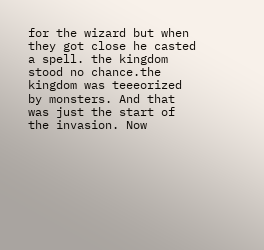for the wizard but when they got close he casted a spell. the kingdom stood no chance.the kingdom was teeeorized by monsters. And that was just the start of the invasion. Now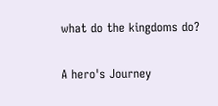what do the kingdoms do?

A hero's Journey